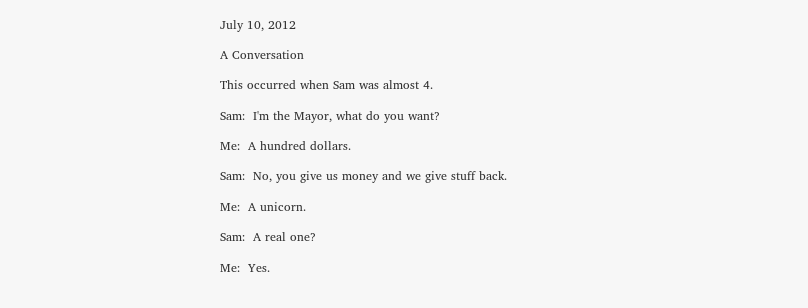July 10, 2012

A Conversation

This occurred when Sam was almost 4.

Sam:  I'm the Mayor, what do you want?

Me:  A hundred dollars.

Sam:  No, you give us money and we give stuff back.

Me:  A unicorn.

Sam:  A real one?

Me:  Yes.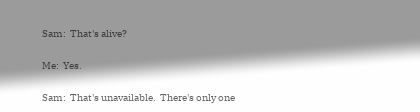Sam:  That's alive?

Me:  Yes.

Sam:  That's unavailable.  There's only one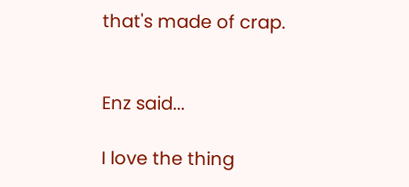that's made of crap.


Enz said...

I love the thing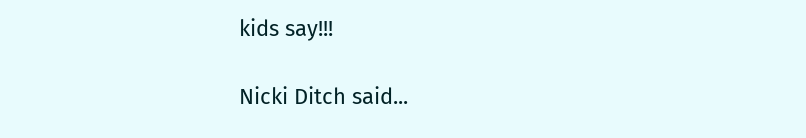kids say!!!

Nicki Ditch said...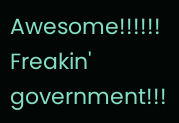Awesome!!!!!!  Freakin' government!!!